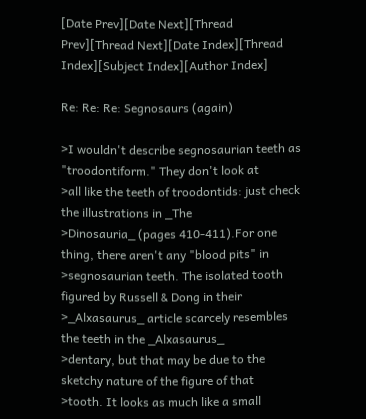[Date Prev][Date Next][Thread Prev][Thread Next][Date Index][Thread Index][Subject Index][Author Index]

Re: Re: Re: Segnosaurs (again)

>I wouldn't describe segnosaurian teeth as "troodontiform." They don't look at
>all like the teeth of troodontids: just check the illustrations in _The
>Dinosauria_ (pages 410-411).For one thing, there aren't any "blood pits" in
>segnosaurian teeth. The isolated tooth figured by Russell & Dong in their
>_Alxasaurus_ article scarcely resembles the teeth in the _Alxasaurus_
>dentary, but that may be due to the sketchy nature of the figure of that
>tooth. It looks as much like a small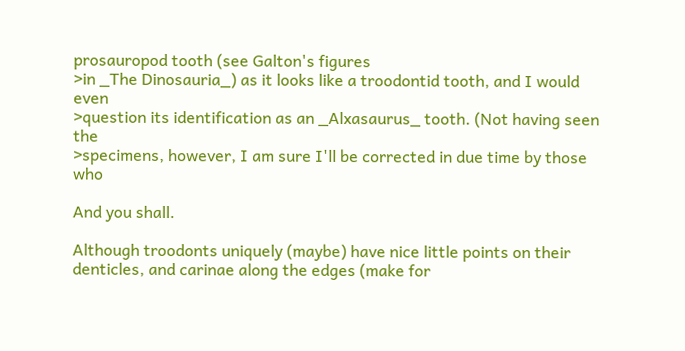prosauropod tooth (see Galton's figures
>in _The Dinosauria_) as it looks like a troodontid tooth, and I would even
>question its identification as an _Alxasaurus_ tooth. (Not having seen the
>specimens, however, I am sure I'll be corrected in due time by those who

And you shall.

Although troodonts uniquely (maybe) have nice little points on their
denticles, and carinae along the edges (make for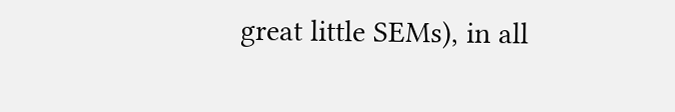great little SEMs), in all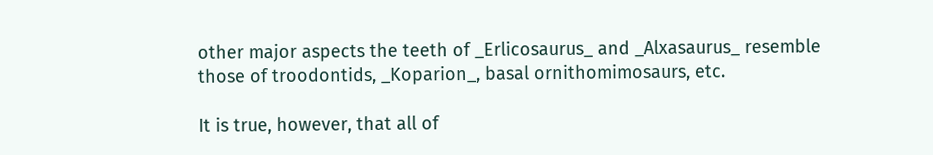other major aspects the teeth of _Erlicosaurus_ and _Alxasaurus_ resemble
those of troodontids, _Koparion_, basal ornithomimosaurs, etc.

It is true, however, that all of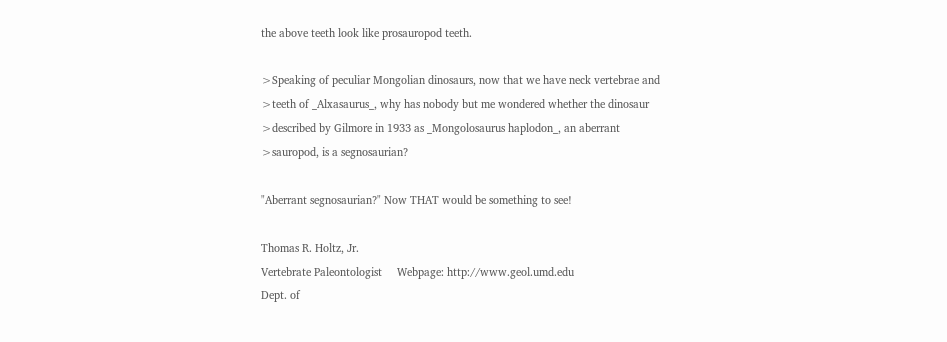the above teeth look like prosauropod teeth.

>Speaking of peculiar Mongolian dinosaurs, now that we have neck vertebrae and
>teeth of _Alxasaurus_, why has nobody but me wondered whether the dinosaur
>described by Gilmore in 1933 as _Mongolosaurus haplodon_, an aberrant
>sauropod, is a segnosaurian?

"Aberrant segnosaurian?" Now THAT would be something to see!

Thomas R. Holtz, Jr.
Vertebrate Paleontologist     Webpage: http://www.geol.umd.edu
Dept. of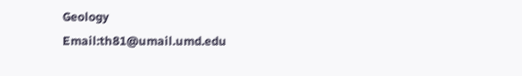Geology              Email:th81@umail.umd.edu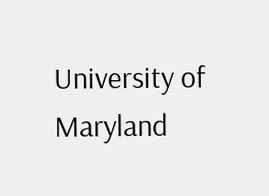University of Maryland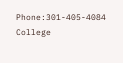Phone:301-405-4084
College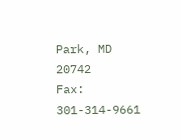Park, MD  20742       Fax:  301-314-9661